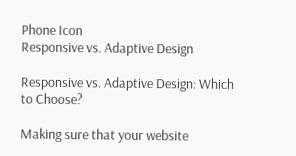Phone Icon
Responsive vs. Adaptive Design

Responsive vs. Adaptive Design: Which to Choose?

Making sure that your website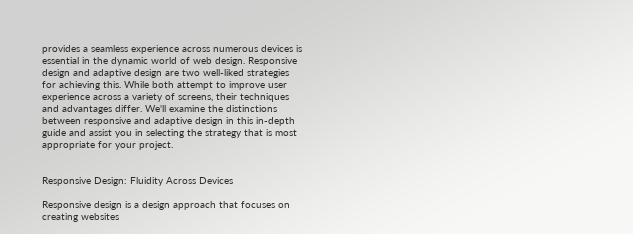provides a seamless experience across numerous devices is essential in the dynamic world of web design. Responsive design and adaptive design are two well-liked strategies for achieving this. While both attempt to improve user experience across a variety of screens, their techniques and advantages differ. We'll examine the distinctions between responsive and adaptive design in this in-depth guide and assist you in selecting the strategy that is most appropriate for your project.


Responsive Design: Fluidity Across Devices

Responsive design is a design approach that focuses on creating websites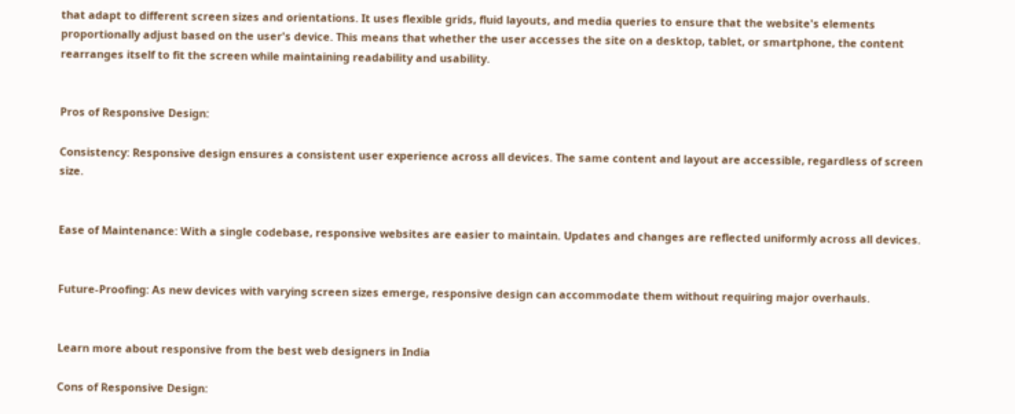that adapt to different screen sizes and orientations. It uses flexible grids, fluid layouts, and media queries to ensure that the website's elements proportionally adjust based on the user's device. This means that whether the user accesses the site on a desktop, tablet, or smartphone, the content rearranges itself to fit the screen while maintaining readability and usability.


Pros of Responsive Design:

Consistency: Responsive design ensures a consistent user experience across all devices. The same content and layout are accessible, regardless of screen size.


Ease of Maintenance: With a single codebase, responsive websites are easier to maintain. Updates and changes are reflected uniformly across all devices.


Future-Proofing: As new devices with varying screen sizes emerge, responsive design can accommodate them without requiring major overhauls.


Learn more about responsive from the best web designers in India

Cons of Responsive Design: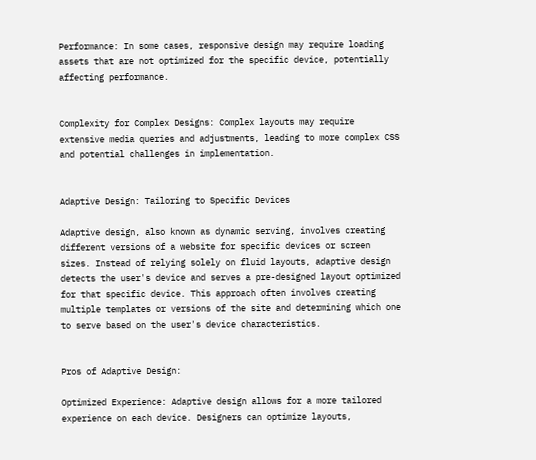Performance: In some cases, responsive design may require loading assets that are not optimized for the specific device, potentially affecting performance.


Complexity for Complex Designs: Complex layouts may require extensive media queries and adjustments, leading to more complex CSS and potential challenges in implementation.


Adaptive Design: Tailoring to Specific Devices

Adaptive design, also known as dynamic serving, involves creating different versions of a website for specific devices or screen sizes. Instead of relying solely on fluid layouts, adaptive design detects the user's device and serves a pre-designed layout optimized for that specific device. This approach often involves creating multiple templates or versions of the site and determining which one to serve based on the user's device characteristics.


Pros of Adaptive Design:

Optimized Experience: Adaptive design allows for a more tailored experience on each device. Designers can optimize layouts,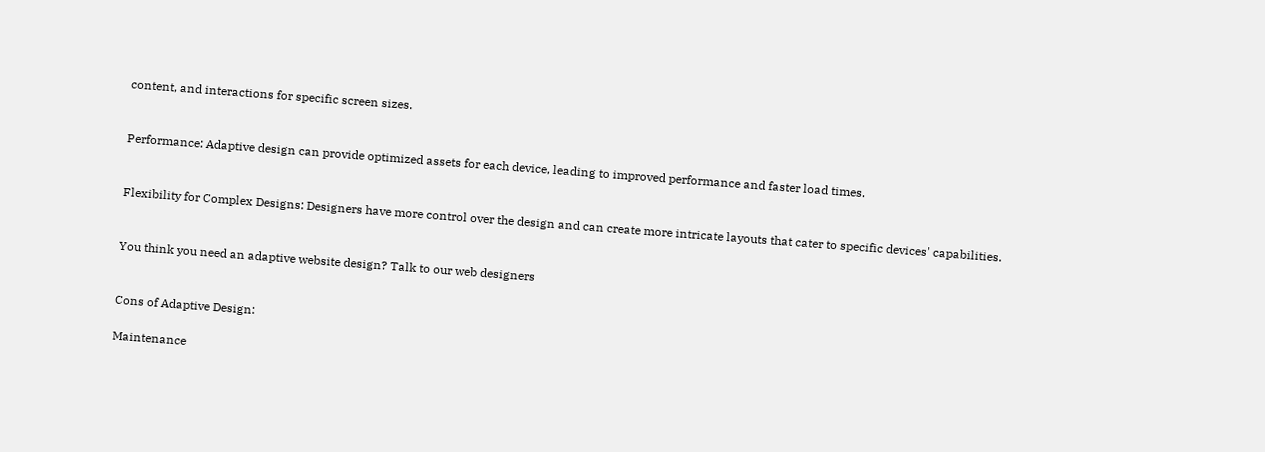content, and interactions for specific screen sizes.


Performance: Adaptive design can provide optimized assets for each device, leading to improved performance and faster load times.


Flexibility for Complex Designs: Designers have more control over the design and can create more intricate layouts that cater to specific devices' capabilities.


You think you need an adaptive website design? Talk to our web designers


Cons of Adaptive Design:

Maintenance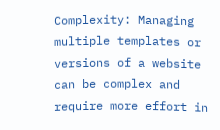Complexity: Managing multiple templates or versions of a website can be complex and require more effort in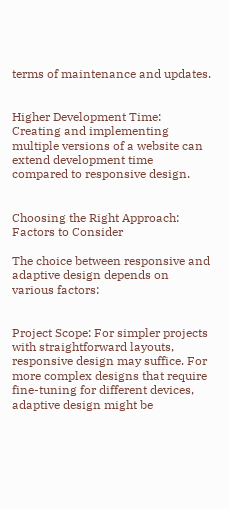terms of maintenance and updates.


Higher Development Time: Creating and implementing multiple versions of a website can extend development time compared to responsive design.


Choosing the Right Approach: Factors to Consider

The choice between responsive and adaptive design depends on various factors:


Project Scope: For simpler projects with straightforward layouts, responsive design may suffice. For more complex designs that require fine-tuning for different devices, adaptive design might be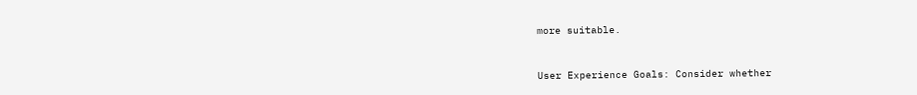more suitable.


User Experience Goals: Consider whether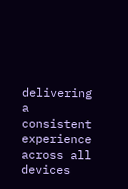delivering a consistent experience across all devices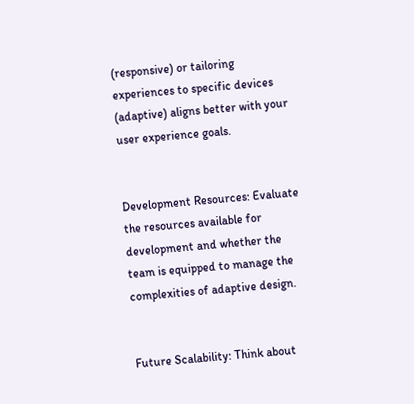(responsive) or tailoring experiences to specific devices (adaptive) aligns better with your user experience goals.


Development Resources: Evaluate the resources available for development and whether the team is equipped to manage the complexities of adaptive design.


Future Scalability: Think about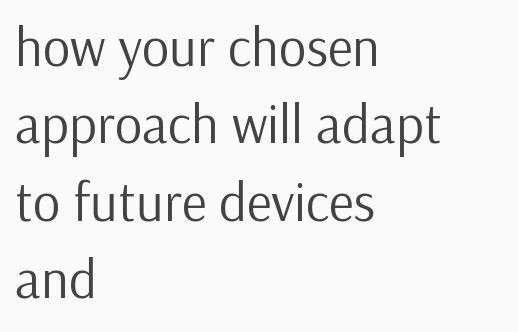how your chosen approach will adapt to future devices and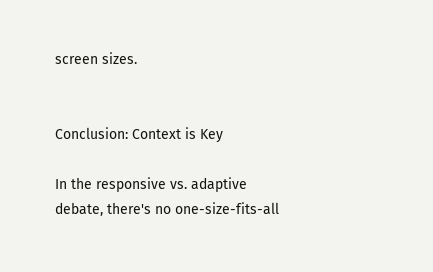screen sizes.


Conclusion: Context is Key

In the responsive vs. adaptive debate, there's no one-size-fits-all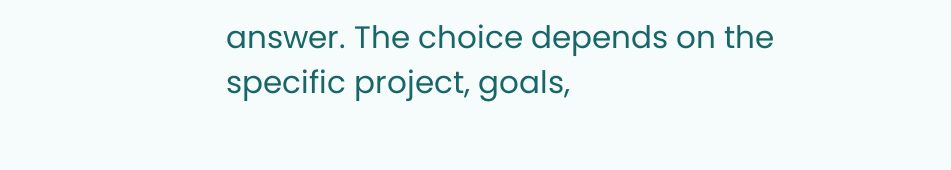answer. The choice depends on the specific project, goals,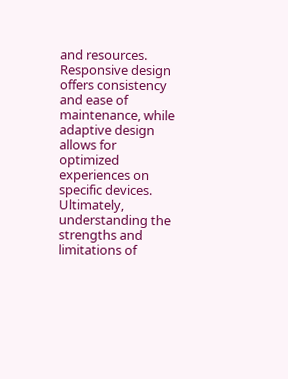and resources. Responsive design offers consistency and ease of maintenance, while adaptive design allows for optimized experiences on specific devices. Ultimately, understanding the strengths and limitations of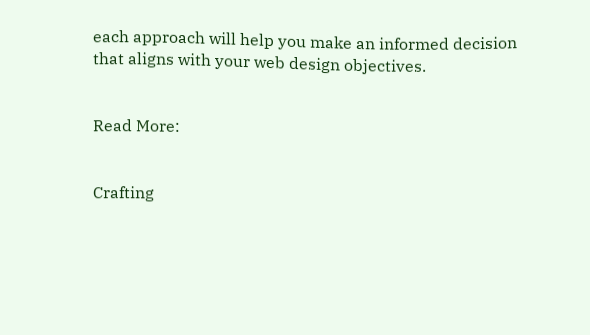each approach will help you make an informed decision that aligns with your web design objectives.


Read More:


Crafting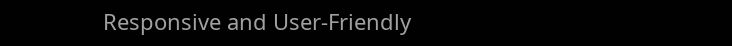Responsive and User-Friendly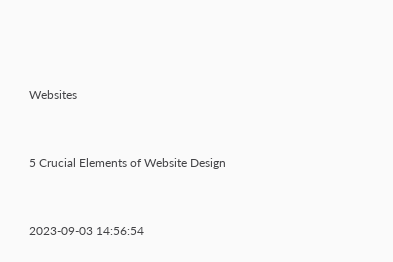Websites


5 Crucial Elements of Website Design


2023-09-03 14:56:54